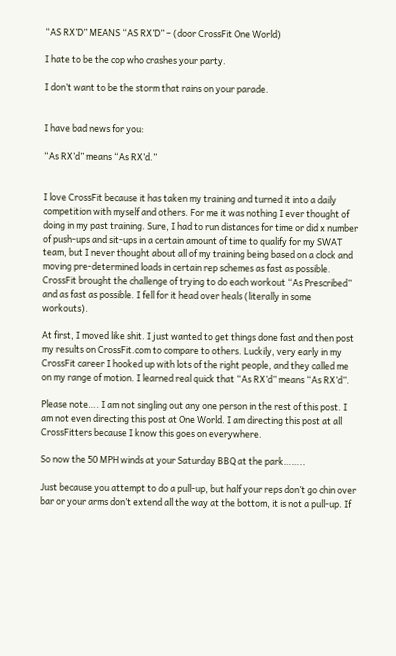“AS RX’D” MEANS “AS RX’D” – (door CrossFit One World)

I hate to be the cop who crashes your party.

I don’t want to be the storm that rains on your parade.


I have bad news for you:

“As RX’d” means “As RX’d.”


I love CrossFit because it has taken my training and turned it into a daily competition with myself and others. For me it was nothing I ever thought of doing in my past training. Sure, I had to run distances for time or did x number of push-ups and sit-ups in a certain amount of time to qualify for my SWAT team, but I never thought about all of my training being based on a clock and moving pre-determined loads in certain rep schemes as fast as possible. CrossFit brought the challenge of trying to do each workout “As Prescribed” and as fast as possible. I fell for it head over heals (literally in some workouts).

At first, I moved like shit. I just wanted to get things done fast and then post my results on CrossFit.com to compare to others. Luckily, very early in my CrossFit career I hooked up with lots of the right people, and they called me on my range of motion. I learned real quick that “As RX’d” means “As RX’d”.

Please note…. I am not singling out any one person in the rest of this post. I am not even directing this post at One World. I am directing this post at all CrossFitters because I know this goes on everywhere.

So now the 50 MPH winds at your Saturday BBQ at the park……..

Just because you attempt to do a pull-up, but half your reps don’t go chin over bar or your arms don’t extend all the way at the bottom, it is not a pull-up. If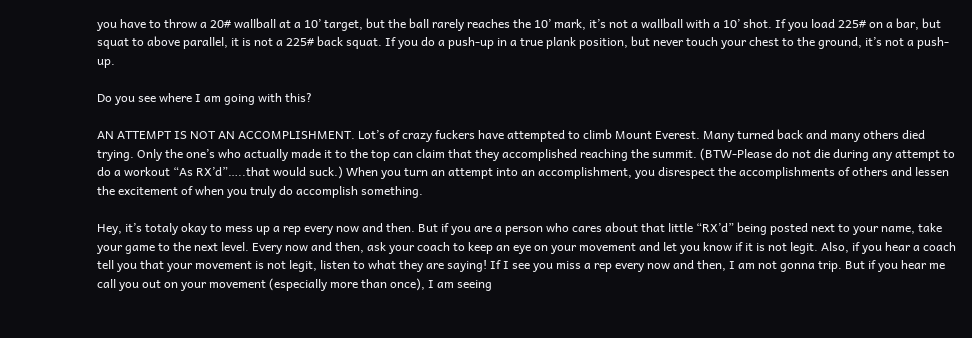you have to throw a 20# wallball at a 10’ target, but the ball rarely reaches the 10’ mark, it’s not a wallball with a 10’ shot. If you load 225# on a bar, but squat to above parallel, it is not a 225# back squat. If you do a push-up in a true plank position, but never touch your chest to the ground, it’s not a push-up.

Do you see where I am going with this?

AN ATTEMPT IS NOT AN ACCOMPLISHMENT. Lot’s of crazy fuckers have attempted to climb Mount Everest. Many turned back and many others died trying. Only the one’s who actually made it to the top can claim that they accomplished reaching the summit. (BTW-Please do not die during any attempt to do a workout “As RX’d”…..that would suck.) When you turn an attempt into an accomplishment, you disrespect the accomplishments of others and lessen the excitement of when you truly do accomplish something.

Hey, it’s totaly okay to mess up a rep every now and then. But if you are a person who cares about that little “RX’d” being posted next to your name, take your game to the next level. Every now and then, ask your coach to keep an eye on your movement and let you know if it is not legit. Also, if you hear a coach tell you that your movement is not legit, listen to what they are saying! If I see you miss a rep every now and then, I am not gonna trip. But if you hear me call you out on your movement (especially more than once), I am seeing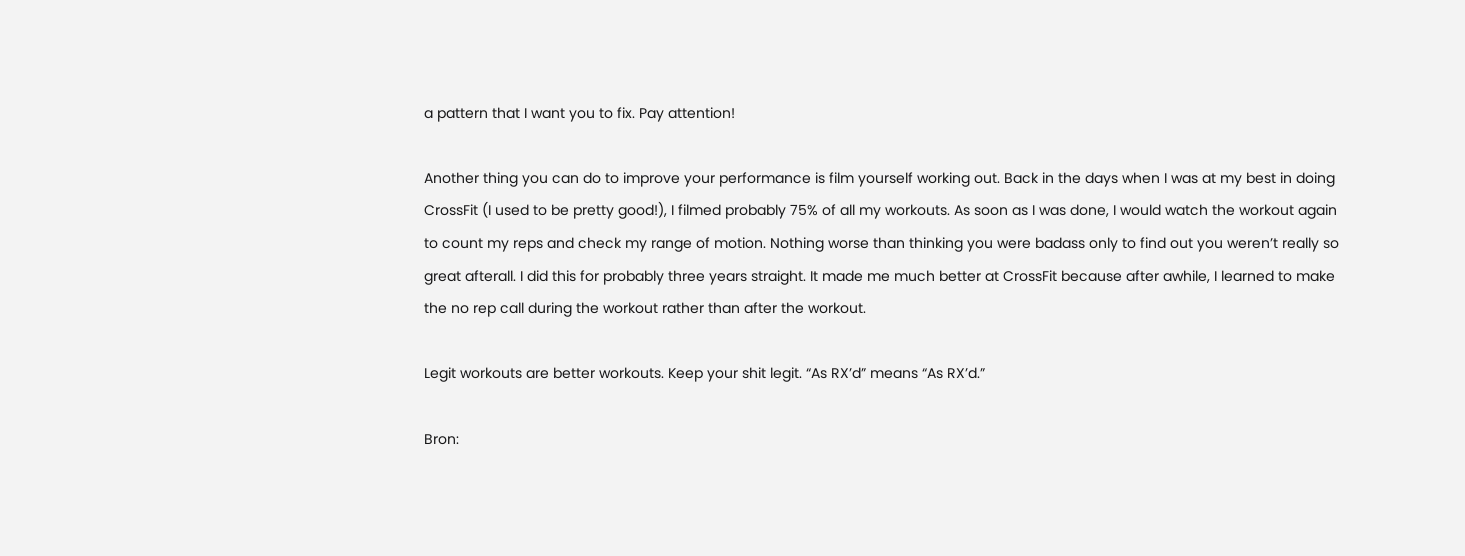a pattern that I want you to fix. Pay attention!

Another thing you can do to improve your performance is film yourself working out. Back in the days when I was at my best in doing CrossFit (I used to be pretty good!), I filmed probably 75% of all my workouts. As soon as I was done, I would watch the workout again to count my reps and check my range of motion. Nothing worse than thinking you were badass only to find out you weren’t really so great afterall. I did this for probably three years straight. It made me much better at CrossFit because after awhile, I learned to make the no rep call during the workout rather than after the workout.

Legit workouts are better workouts. Keep your shit legit. “As RX’d” means “As RX’d.”

Bron: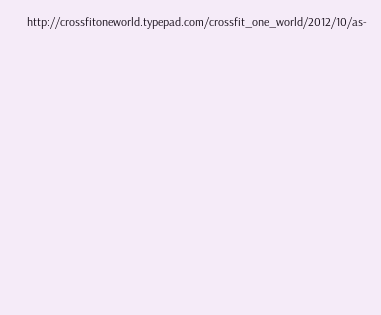http://crossfitoneworld.typepad.com/crossfit_one_world/2012/10/as-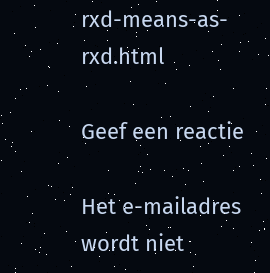rxd-means-as-rxd.html

Geef een reactie

Het e-mailadres wordt niet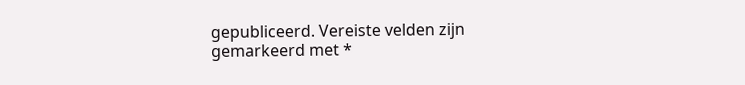gepubliceerd. Vereiste velden zijn gemarkeerd met *